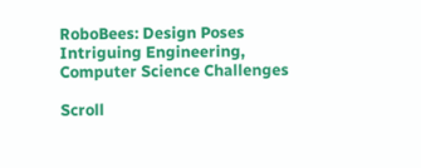RoboBees: Design Poses Intriguing Engineering, Computer Science Challenges

Scroll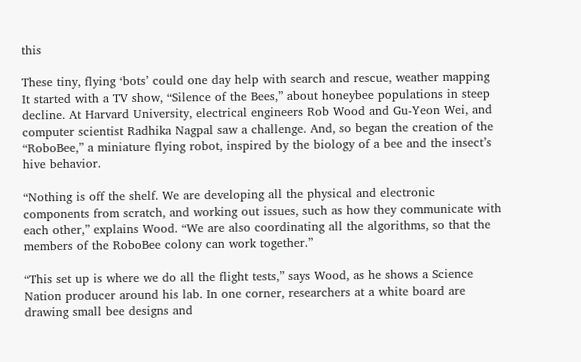this

These tiny, flying ‘bots’ could one day help with search and rescue, weather mapping
It started with a TV show, “Silence of the Bees,” about honeybee populations in steep decline. At Harvard University, electrical engineers Rob Wood and Gu-Yeon Wei, and computer scientist Radhika Nagpal saw a challenge. And, so began the creation of the “RoboBee,” a miniature flying robot, inspired by the biology of a bee and the insect’s hive behavior.

“Nothing is off the shelf. We are developing all the physical and electronic components from scratch, and working out issues, such as how they communicate with each other,” explains Wood. “We are also coordinating all the algorithms, so that the members of the RoboBee colony can work together.”

“This set up is where we do all the flight tests,” says Wood, as he shows a Science Nation producer around his lab. In one corner, researchers at a white board are drawing small bee designs and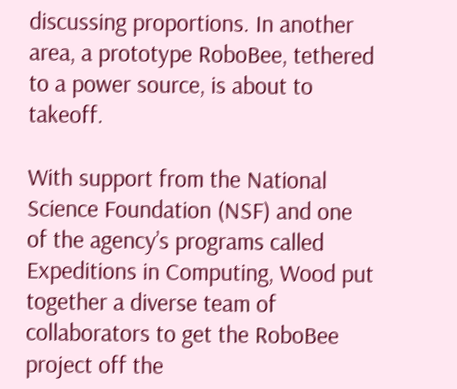discussing proportions. In another area, a prototype RoboBee, tethered to a power source, is about to takeoff.

With support from the National Science Foundation (NSF) and one of the agency’s programs called Expeditions in Computing, Wood put together a diverse team of collaborators to get the RoboBee project off the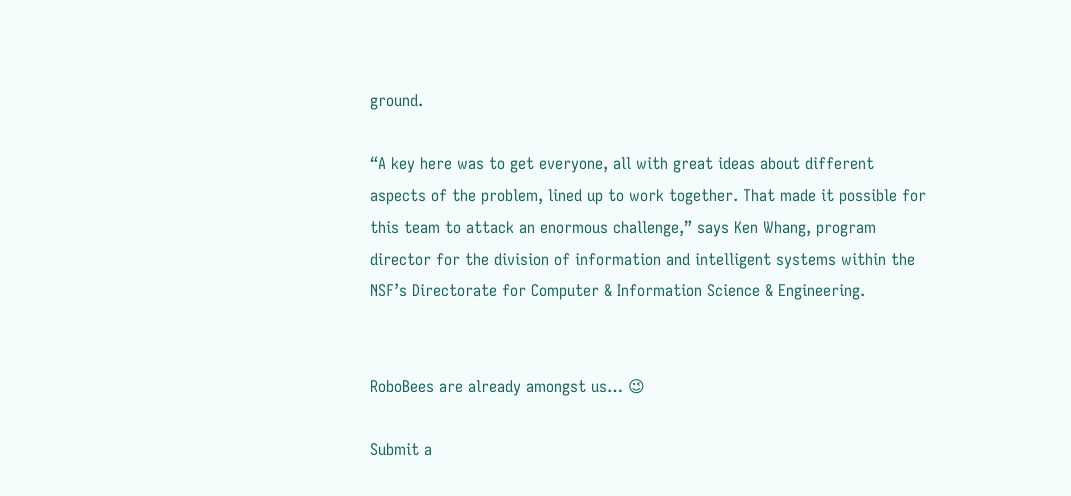ground.

“A key here was to get everyone, all with great ideas about different aspects of the problem, lined up to work together. That made it possible for this team to attack an enormous challenge,” says Ken Whang, program director for the division of information and intelligent systems within the NSF’s Directorate for Computer & Information Science & Engineering.


RoboBees are already amongst us… 😉

Submit a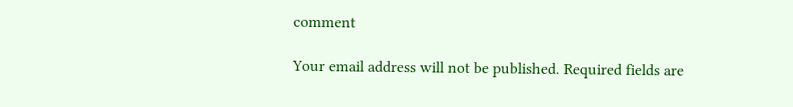comment

Your email address will not be published. Required fields are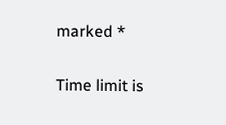marked *

Time limit is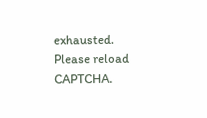exhausted. Please reload CAPTCHA.